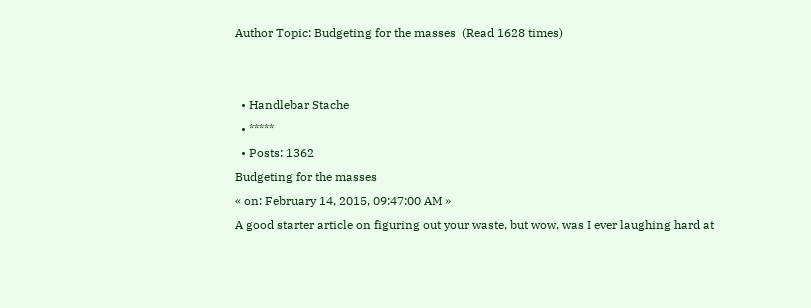Author Topic: Budgeting for the masses  (Read 1628 times)


  • Handlebar Stache
  • *****
  • Posts: 1362
Budgeting for the masses
« on: February 14, 2015, 09:47:00 AM »
A good starter article on figuring out your waste, but wow, was I ever laughing hard at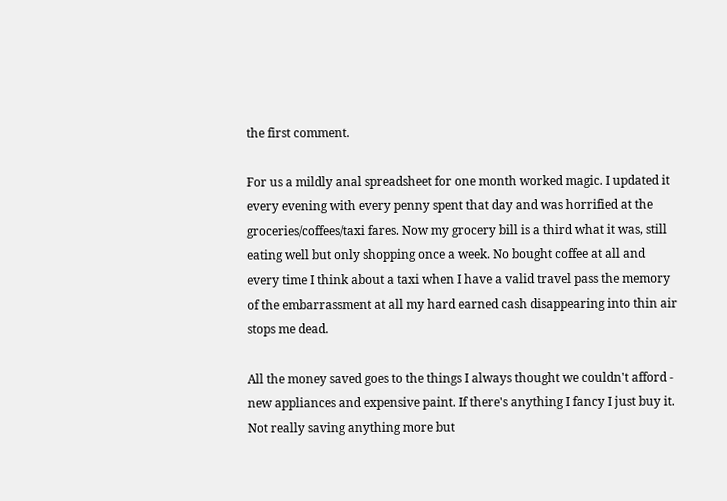the first comment.

For us a mildly anal spreadsheet for one month worked magic. I updated it every evening with every penny spent that day and was horrified at the groceries/coffees/taxi fares. Now my grocery bill is a third what it was, still eating well but only shopping once a week. No bought coffee at all and every time I think about a taxi when I have a valid travel pass the memory of the embarrassment at all my hard earned cash disappearing into thin air stops me dead.

All the money saved goes to the things I always thought we couldn't afford - new appliances and expensive paint. If there's anything I fancy I just buy it. Not really saving anything more but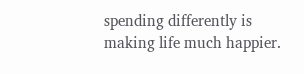spending differently is making life much happier.